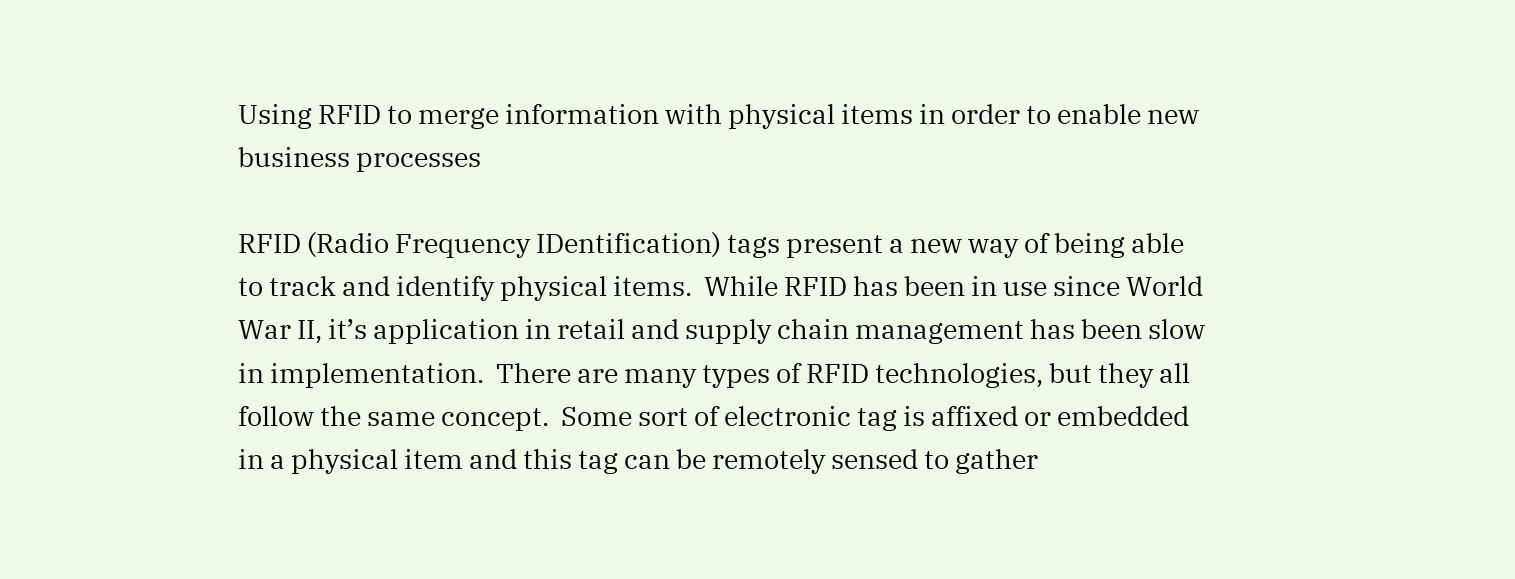Using RFID to merge information with physical items in order to enable new business processes

RFID (Radio Frequency IDentification) tags present a new way of being able to track and identify physical items.  While RFID has been in use since World War II, it’s application in retail and supply chain management has been slow in implementation.  There are many types of RFID technologies, but they all follow the same concept.  Some sort of electronic tag is affixed or embedded in a physical item and this tag can be remotely sensed to gather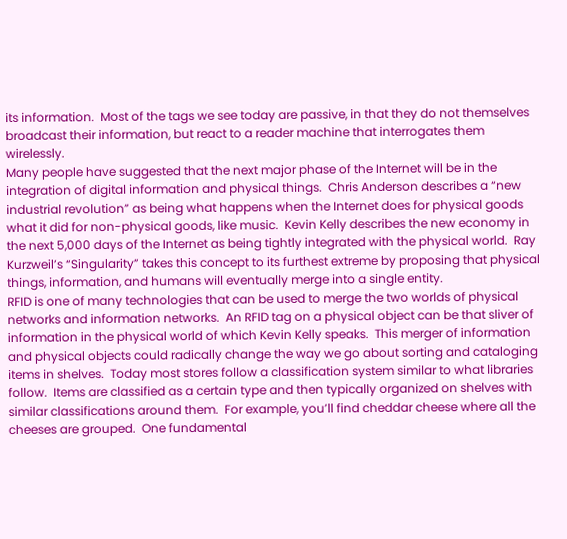its information.  Most of the tags we see today are passive, in that they do not themselves broadcast their information, but react to a reader machine that interrogates them wirelessly.
Many people have suggested that the next major phase of the Internet will be in the integration of digital information and physical things.  Chris Anderson describes a “new industrial revolution” as being what happens when the Internet does for physical goods what it did for non-physical goods, like music.  Kevin Kelly describes the new economy in the next 5,000 days of the Internet as being tightly integrated with the physical world.  Ray Kurzweil’s “Singularity” takes this concept to its furthest extreme by proposing that physical things, information, and humans will eventually merge into a single entity.
RFID is one of many technologies that can be used to merge the two worlds of physical networks and information networks.  An RFID tag on a physical object can be that sliver of information in the physical world of which Kevin Kelly speaks.  This merger of information and physical objects could radically change the way we go about sorting and cataloging items in shelves.  Today most stores follow a classification system similar to what libraries follow.  Items are classified as a certain type and then typically organized on shelves with similar classifications around them.  For example, you’ll find cheddar cheese where all the cheeses are grouped.  One fundamental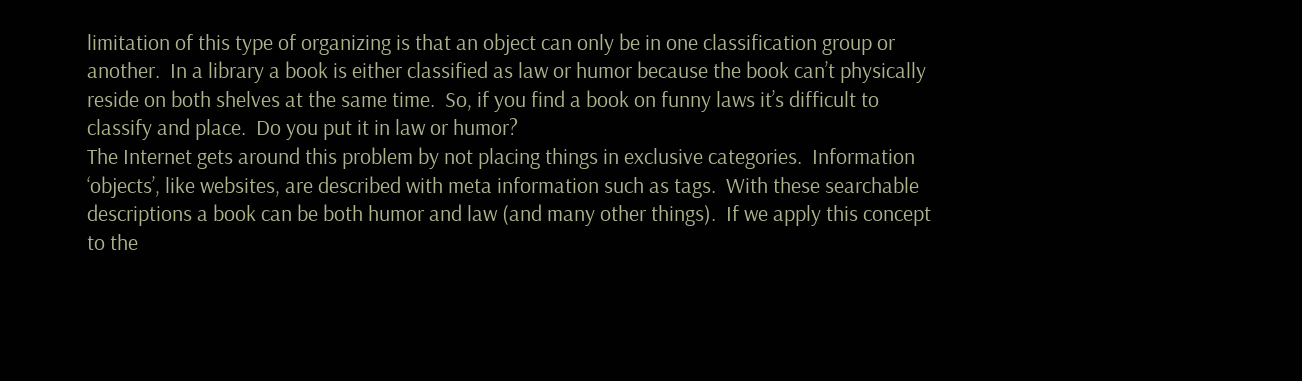limitation of this type of organizing is that an object can only be in one classification group or another.  In a library a book is either classified as law or humor because the book can’t physically reside on both shelves at the same time.  So, if you find a book on funny laws it’s difficult to classify and place.  Do you put it in law or humor?
The Internet gets around this problem by not placing things in exclusive categories.  Information ‘objects’, like websites, are described with meta information such as tags.  With these searchable descriptions a book can be both humor and law (and many other things).  If we apply this concept to the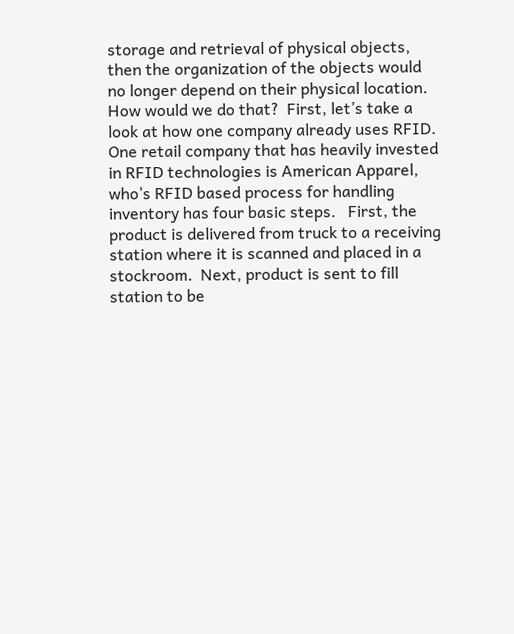storage and retrieval of physical objects, then the organization of the objects would no longer depend on their physical location.  How would we do that?  First, let’s take a look at how one company already uses RFID.
One retail company that has heavily invested in RFID technologies is American Apparel, who’s RFID based process for handling inventory has four basic steps.   First, the product is delivered from truck to a receiving station where it is scanned and placed in a stockroom.  Next, product is sent to fill station to be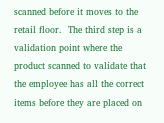scanned before it moves to the retail floor.  The third step is a validation point where the product scanned to validate that the employee has all the correct items before they are placed on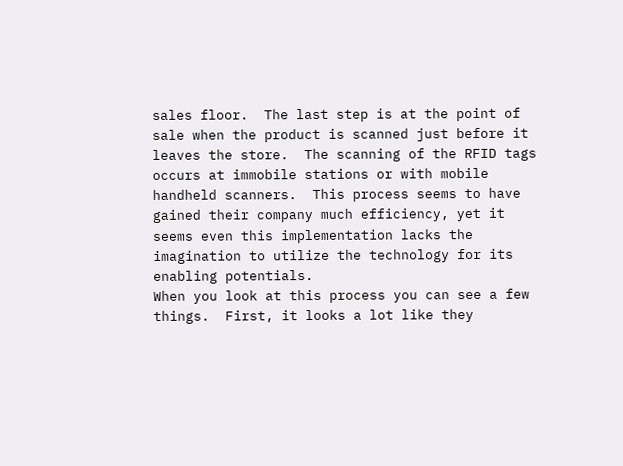sales floor.  The last step is at the point of sale when the product is scanned just before it leaves the store.  The scanning of the RFID tags occurs at immobile stations or with mobile handheld scanners.  This process seems to have gained their company much efficiency, yet it seems even this implementation lacks the imagination to utilize the technology for its enabling potentials.
When you look at this process you can see a few things.  First, it looks a lot like they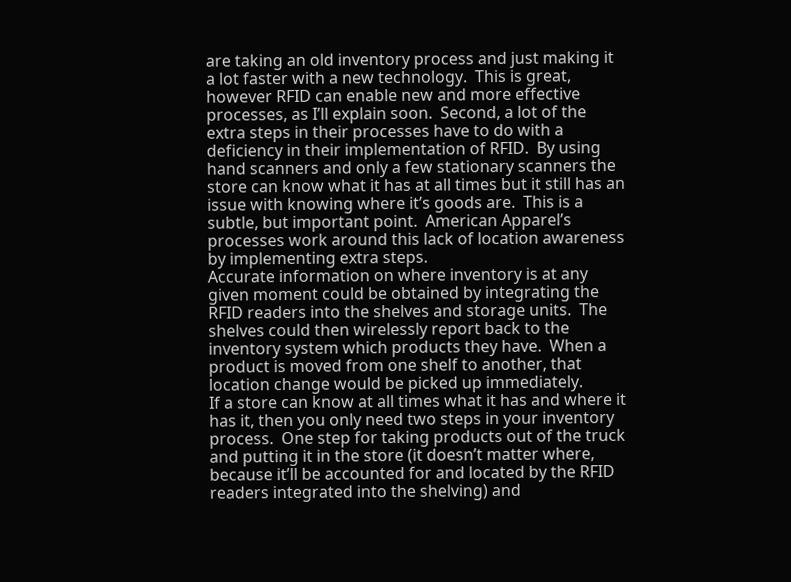are taking an old inventory process and just making it a lot faster with a new technology.  This is great, however RFID can enable new and more effective processes, as I’ll explain soon.  Second, a lot of the extra steps in their processes have to do with a deficiency in their implementation of RFID.  By using hand scanners and only a few stationary scanners the store can know what it has at all times but it still has an issue with knowing where it’s goods are.  This is a subtle, but important point.  American Apparel’s processes work around this lack of location awareness by implementing extra steps.
Accurate information on where inventory is at any given moment could be obtained by integrating the RFID readers into the shelves and storage units.  The shelves could then wirelessly report back to the inventory system which products they have.  When a product is moved from one shelf to another, that location change would be picked up immediately.
If a store can know at all times what it has and where it has it, then you only need two steps in your inventory process.  One step for taking products out of the truck and putting it in the store (it doesn’t matter where, because it’ll be accounted for and located by the RFID readers integrated into the shelving) and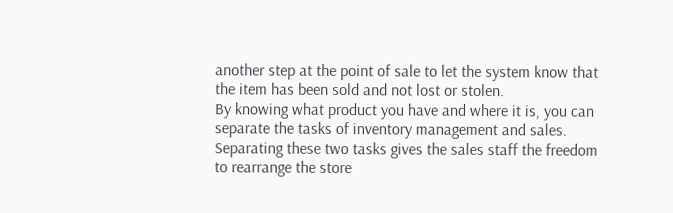another step at the point of sale to let the system know that the item has been sold and not lost or stolen.
By knowing what product you have and where it is, you can separate the tasks of inventory management and sales.  Separating these two tasks gives the sales staff the freedom to rearrange the store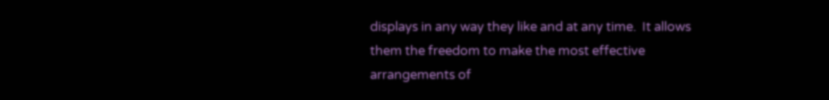displays in any way they like and at any time.  It allows them the freedom to make the most effective arrangements of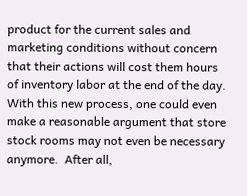product for the current sales and marketing conditions without concern that their actions will cost them hours of inventory labor at the end of the day.  With this new process, one could even make a reasonable argument that store stock rooms may not even be necessary anymore.  After all,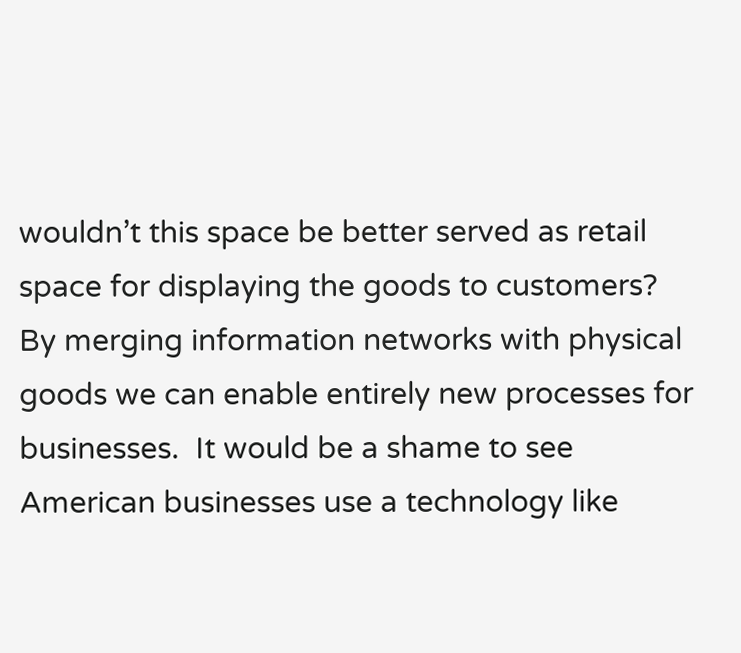wouldn’t this space be better served as retail space for displaying the goods to customers?
By merging information networks with physical goods we can enable entirely new processes for businesses.  It would be a shame to see American businesses use a technology like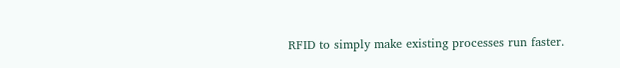RFID to simply make existing processes run faster.